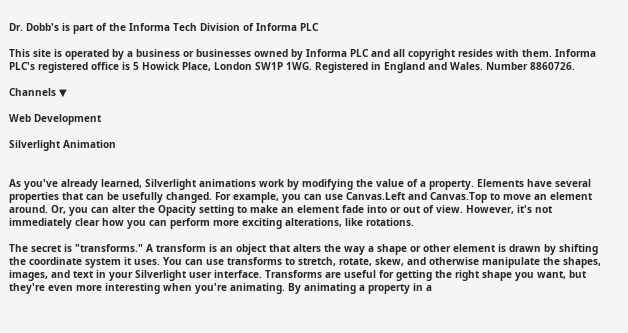Dr. Dobb's is part of the Informa Tech Division of Informa PLC

This site is operated by a business or businesses owned by Informa PLC and all copyright resides with them. Informa PLC's registered office is 5 Howick Place, London SW1P 1WG. Registered in England and Wales. Number 8860726.

Channels ▼

Web Development

Silverlight Animation


As you've already learned, Silverlight animations work by modifying the value of a property. Elements have several properties that can be usefully changed. For example, you can use Canvas.Left and Canvas.Top to move an element around. Or, you can alter the Opacity setting to make an element fade into or out of view. However, it's not immediately clear how you can perform more exciting alterations, like rotations.

The secret is "transforms." A transform is an object that alters the way a shape or other element is drawn by shifting the coordinate system it uses. You can use transforms to stretch, rotate, skew, and otherwise manipulate the shapes, images, and text in your Silverlight user interface. Transforms are useful for getting the right shape you want, but they're even more interesting when you're animating. By animating a property in a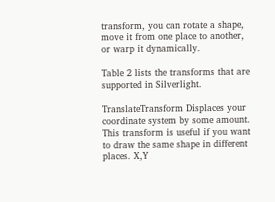transform, you can rotate a shape, move it from one place to another, or warp it dynamically.

Table 2 lists the transforms that are supported in Silverlight.

TranslateTransform Displaces your coordinate system by some amount. This transform is useful if you want to draw the same shape in different places. X,Y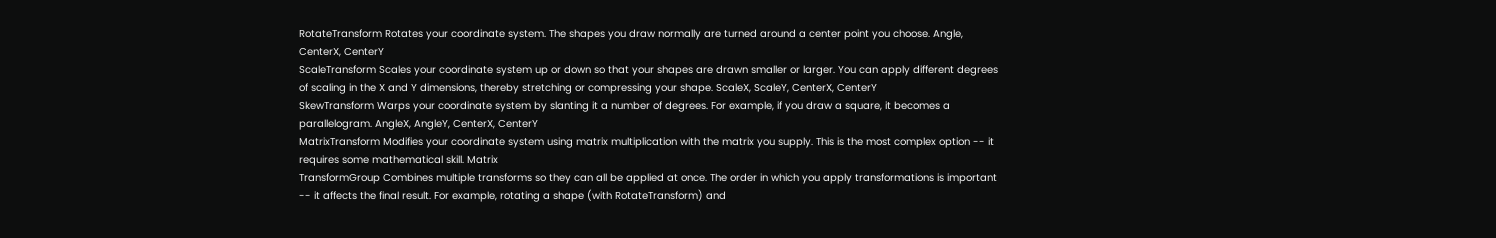RotateTransform Rotates your coordinate system. The shapes you draw normally are turned around a center point you choose. Angle, CenterX, CenterY
ScaleTransform Scales your coordinate system up or down so that your shapes are drawn smaller or larger. You can apply different degrees of scaling in the X and Y dimensions, thereby stretching or compressing your shape. ScaleX, ScaleY, CenterX, CenterY
SkewTransform Warps your coordinate system by slanting it a number of degrees. For example, if you draw a square, it becomes a parallelogram. AngleX, AngleY, CenterX, CenterY
MatrixTransform Modifies your coordinate system using matrix multiplication with the matrix you supply. This is the most complex option -- it requires some mathematical skill. Matrix
TransformGroup Combines multiple transforms so they can all be applied at once. The order in which you apply transformations is important -- it affects the final result. For example, rotating a shape (with RotateTransform) and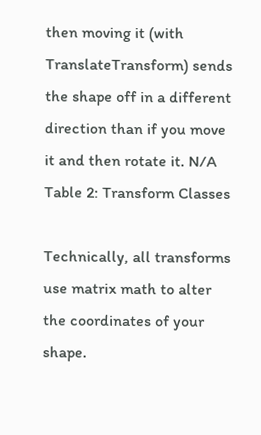then moving it (with TranslateTransform) sends the shape off in a different direction than if you move it and then rotate it. N/A
Table 2: Transform Classes

Technically, all transforms use matrix math to alter the coordinates of your shape.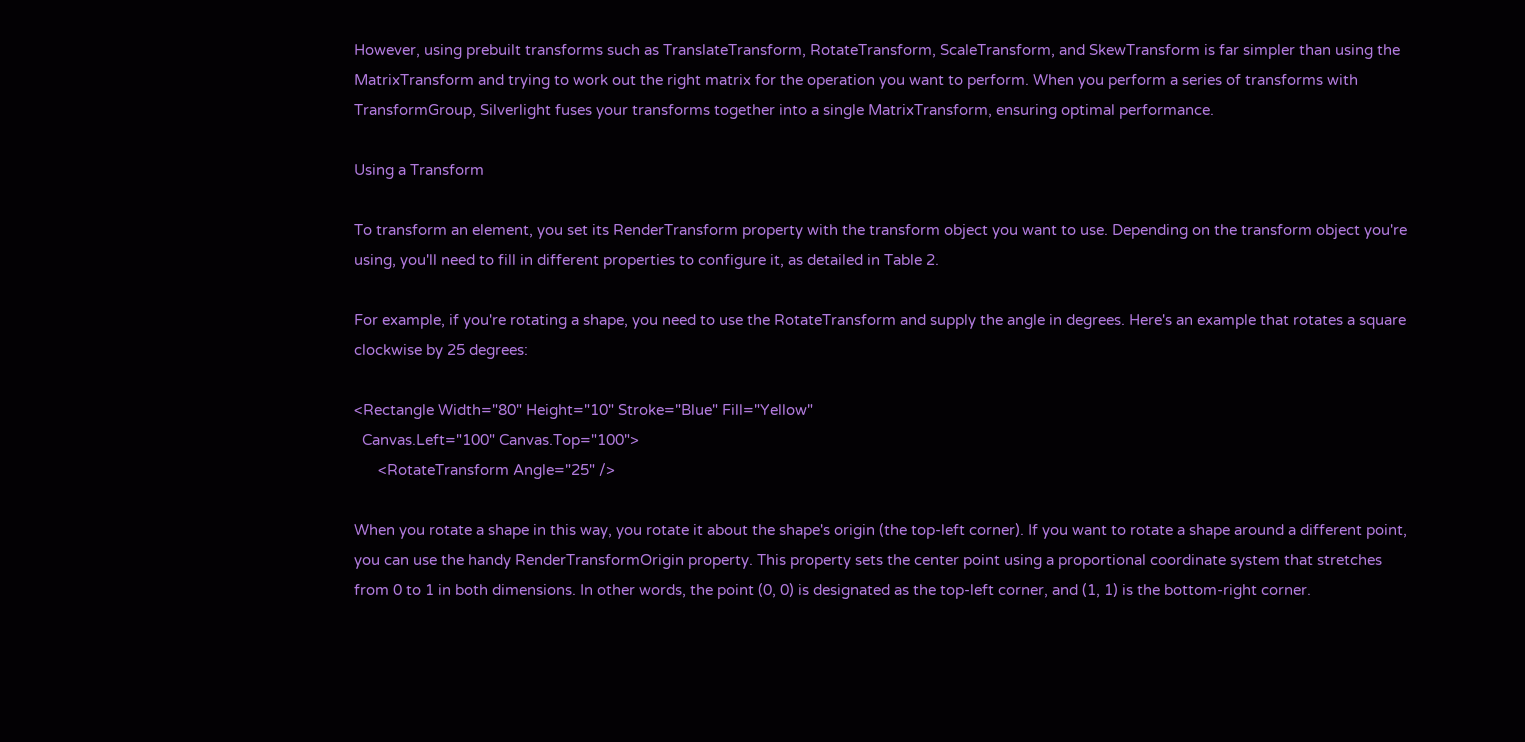However, using prebuilt transforms such as TranslateTransform, RotateTransform, ScaleTransform, and SkewTransform is far simpler than using the MatrixTransform and trying to work out the right matrix for the operation you want to perform. When you perform a series of transforms with TransformGroup, Silverlight fuses your transforms together into a single MatrixTransform, ensuring optimal performance.

Using a Transform

To transform an element, you set its RenderTransform property with the transform object you want to use. Depending on the transform object you're using, you'll need to fill in different properties to configure it, as detailed in Table 2.

For example, if you're rotating a shape, you need to use the RotateTransform and supply the angle in degrees. Here's an example that rotates a square clockwise by 25 degrees:

<Rectangle Width="80" Height="10" Stroke="Blue" Fill="Yellow"
  Canvas.Left="100" Canvas.Top="100">
      <RotateTransform Angle="25" />

When you rotate a shape in this way, you rotate it about the shape's origin (the top-left corner). If you want to rotate a shape around a different point, you can use the handy RenderTransformOrigin property. This property sets the center point using a proportional coordinate system that stretches from 0 to 1 in both dimensions. In other words, the point (0, 0) is designated as the top-left corner, and (1, 1) is the bottom-right corner.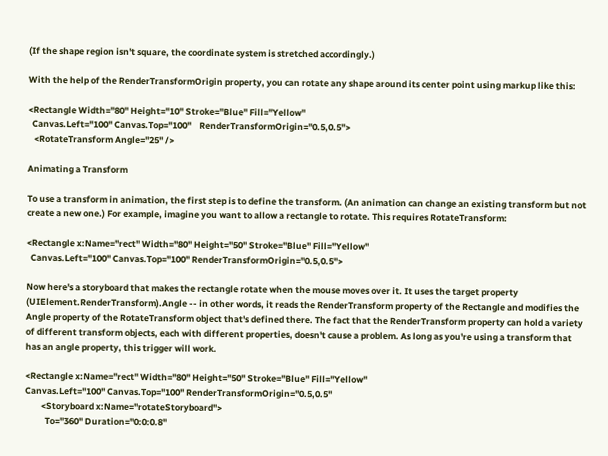(If the shape region isn't square, the coordinate system is stretched accordingly.)

With the help of the RenderTransformOrigin property, you can rotate any shape around its center point using markup like this:

<Rectangle Width="80" Height="10" Stroke="Blue" Fill="Yellow"
  Canvas.Left="100" Canvas.Top="100"    RenderTransformOrigin="0.5,0.5">
   <RotateTransform Angle="25" />

Animating a Transform

To use a transform in animation, the first step is to define the transform. (An animation can change an existing transform but not create a new one.) For example, imagine you want to allow a rectangle to rotate. This requires RotateTransform:

<Rectangle x:Name="rect" Width="80" Height="50" Stroke="Blue" Fill="Yellow"
  Canvas.Left="100" Canvas.Top="100" RenderTransformOrigin="0.5,0.5">

Now here's a storyboard that makes the rectangle rotate when the mouse moves over it. It uses the target property (UIElement.RenderTransform).Angle -- in other words, it reads the RenderTransform property of the Rectangle and modifies the Angle property of the RotateTransform object that's defined there. The fact that the RenderTransform property can hold a variety of different transform objects, each with different properties, doesn't cause a problem. As long as you're using a transform that has an angle property, this trigger will work.

<Rectangle x:Name="rect" Width="80" Height="50" Stroke="Blue" Fill="Yellow"
Canvas.Left="100" Canvas.Top="100" RenderTransformOrigin="0.5,0.5"
        <Storyboard x:Name="rotateStoryboard">
          To="360" Duration="0:0:0.8"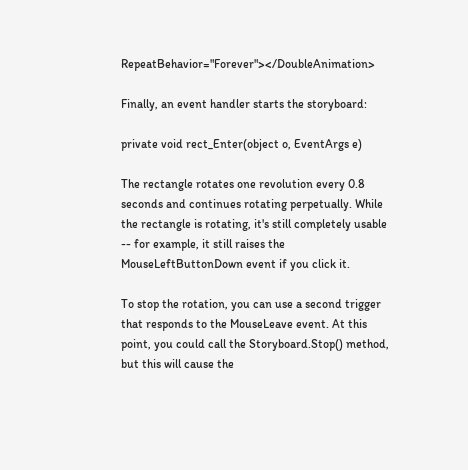RepeatBehavior="Forever"></DoubleAnimation>

Finally, an event handler starts the storyboard:

private void rect_Enter(object o, EventArgs e)

The rectangle rotates one revolution every 0.8 seconds and continues rotating perpetually. While the rectangle is rotating, it's still completely usable -- for example, it still raises the MouseLeftButtonDown event if you click it.

To stop the rotation, you can use a second trigger that responds to the MouseLeave event. At this point, you could call the Storyboard.Stop() method, but this will cause the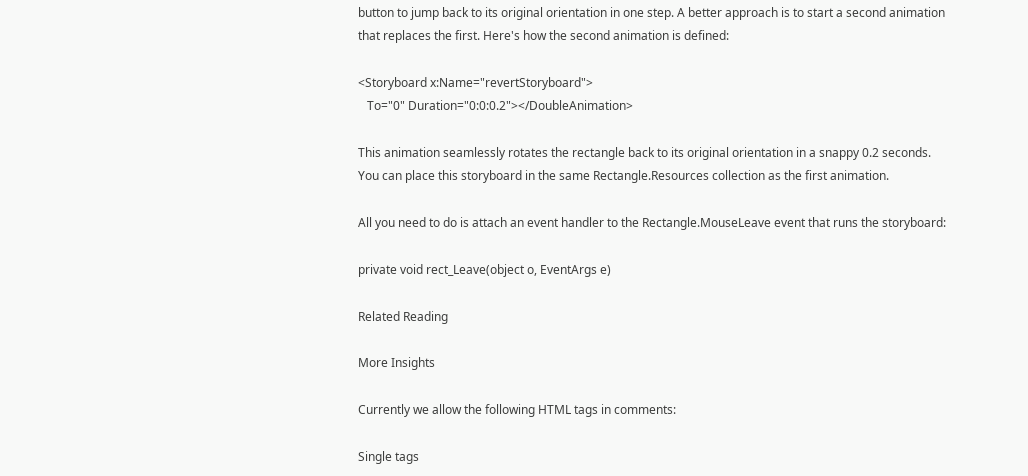button to jump back to its original orientation in one step. A better approach is to start a second animation that replaces the first. Here's how the second animation is defined:

<Storyboard x:Name="revertStoryboard">
   To="0" Duration="0:0:0.2"></DoubleAnimation>

This animation seamlessly rotates the rectangle back to its original orientation in a snappy 0.2 seconds. You can place this storyboard in the same Rectangle.Resources collection as the first animation.

All you need to do is attach an event handler to the Rectangle.MouseLeave event that runs the storyboard:

private void rect_Leave(object o, EventArgs e)

Related Reading

More Insights

Currently we allow the following HTML tags in comments:

Single tags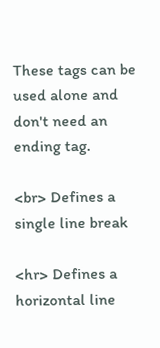These tags can be used alone and don't need an ending tag.

<br> Defines a single line break

<hr> Defines a horizontal line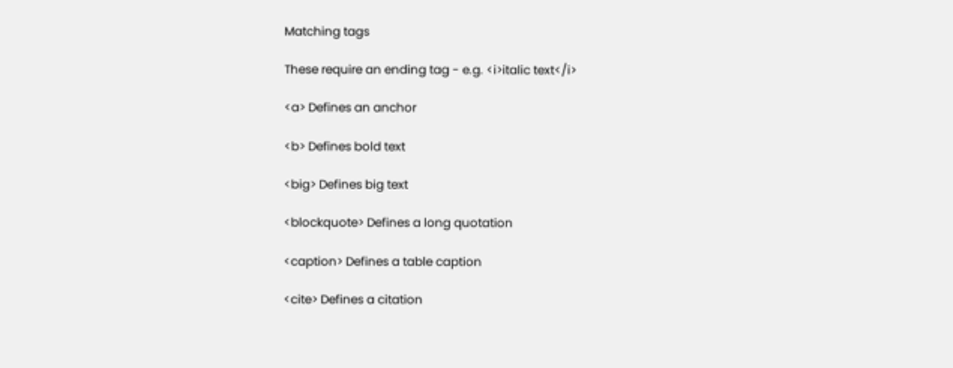Matching tags

These require an ending tag - e.g. <i>italic text</i>

<a> Defines an anchor

<b> Defines bold text

<big> Defines big text

<blockquote> Defines a long quotation

<caption> Defines a table caption

<cite> Defines a citation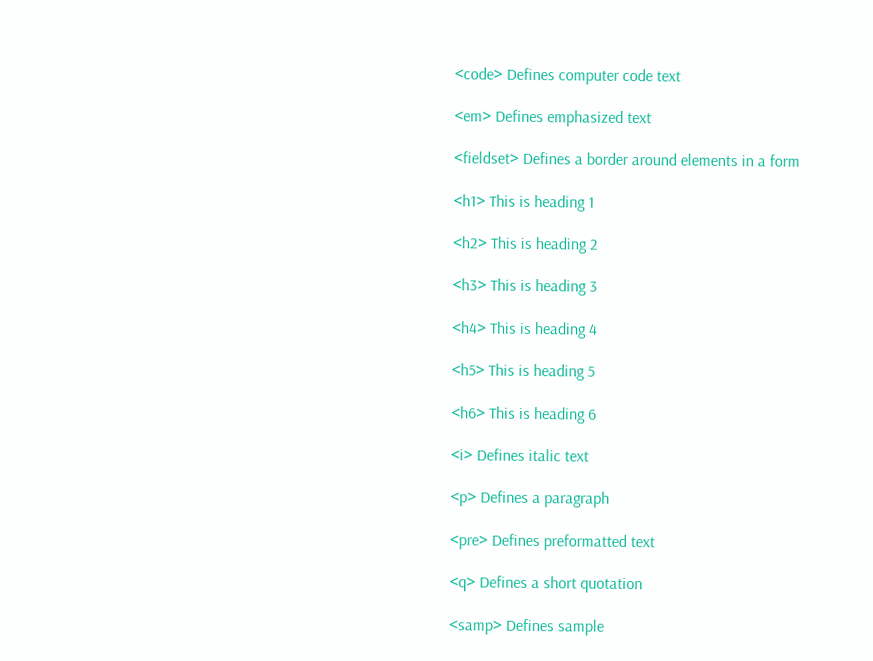<code> Defines computer code text

<em> Defines emphasized text

<fieldset> Defines a border around elements in a form

<h1> This is heading 1

<h2> This is heading 2

<h3> This is heading 3

<h4> This is heading 4

<h5> This is heading 5

<h6> This is heading 6

<i> Defines italic text

<p> Defines a paragraph

<pre> Defines preformatted text

<q> Defines a short quotation

<samp> Defines sample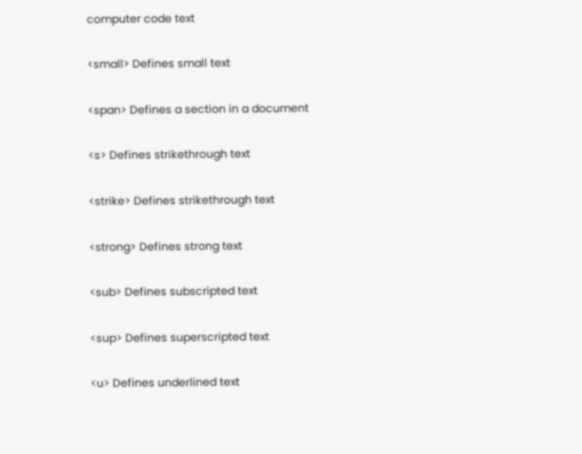computer code text

<small> Defines small text

<span> Defines a section in a document

<s> Defines strikethrough text

<strike> Defines strikethrough text

<strong> Defines strong text

<sub> Defines subscripted text

<sup> Defines superscripted text

<u> Defines underlined text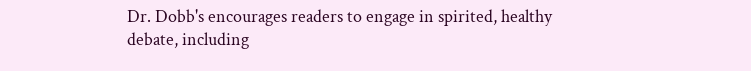Dr. Dobb's encourages readers to engage in spirited, healthy debate, including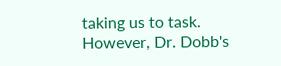taking us to task. However, Dr. Dobb's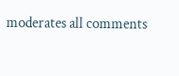moderates all comments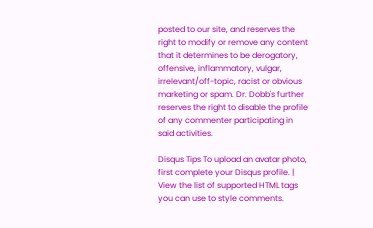posted to our site, and reserves the right to modify or remove any content that it determines to be derogatory, offensive, inflammatory, vulgar, irrelevant/off-topic, racist or obvious marketing or spam. Dr. Dobb's further reserves the right to disable the profile of any commenter participating in said activities.

Disqus Tips To upload an avatar photo, first complete your Disqus profile. | View the list of supported HTML tags you can use to style comments.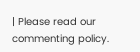| Please read our commenting policy.